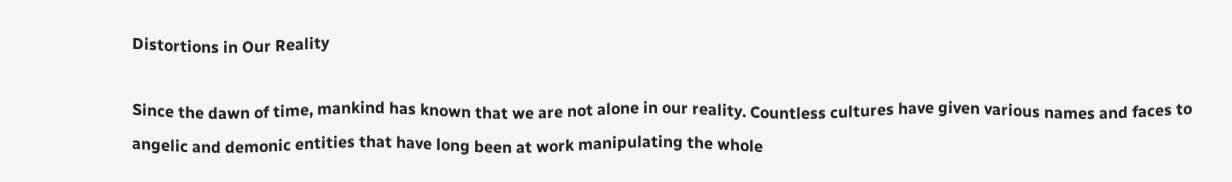Distortions in Our Reality

Since the dawn of time, mankind has known that we are not alone in our reality. Countless cultures have given various names and faces to angelic and demonic entities that have long been at work manipulating the whole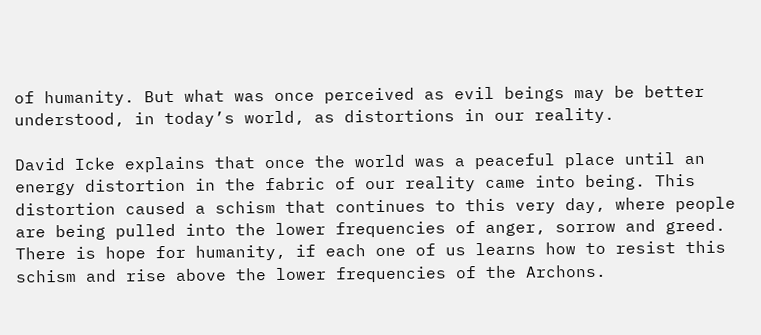of humanity. But what was once perceived as evil beings may be better understood, in today’s world, as distortions in our reality.

David Icke explains that once the world was a peaceful place until an energy distortion in the fabric of our reality came into being. This distortion caused a schism that continues to this very day, where people are being pulled into the lower frequencies of anger, sorrow and greed. There is hope for humanity, if each one of us learns how to resist this schism and rise above the lower frequencies of the Archons.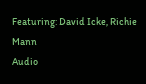Featuring: David Icke, Richie Mann
Audio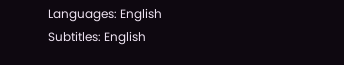Languages: English
Subtitles: English